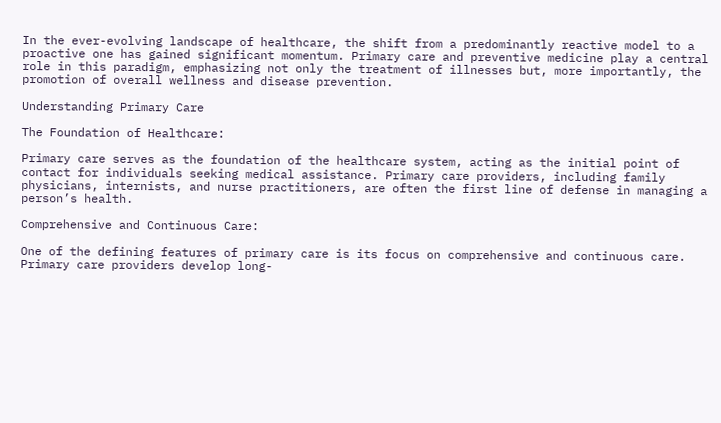In the ever-evolving landscape of healthcare, the shift from a predominantly reactive model to a proactive one has gained significant momentum. Primary care and preventive medicine play a central role in this paradigm, emphasizing not only the treatment of illnesses but, more importantly, the promotion of overall wellness and disease prevention.

Understanding Primary Care

The Foundation of Healthcare:

Primary care serves as the foundation of the healthcare system, acting as the initial point of contact for individuals seeking medical assistance. Primary care providers, including family physicians, internists, and nurse practitioners, are often the first line of defense in managing a person’s health.

Comprehensive and Continuous Care:

One of the defining features of primary care is its focus on comprehensive and continuous care. Primary care providers develop long-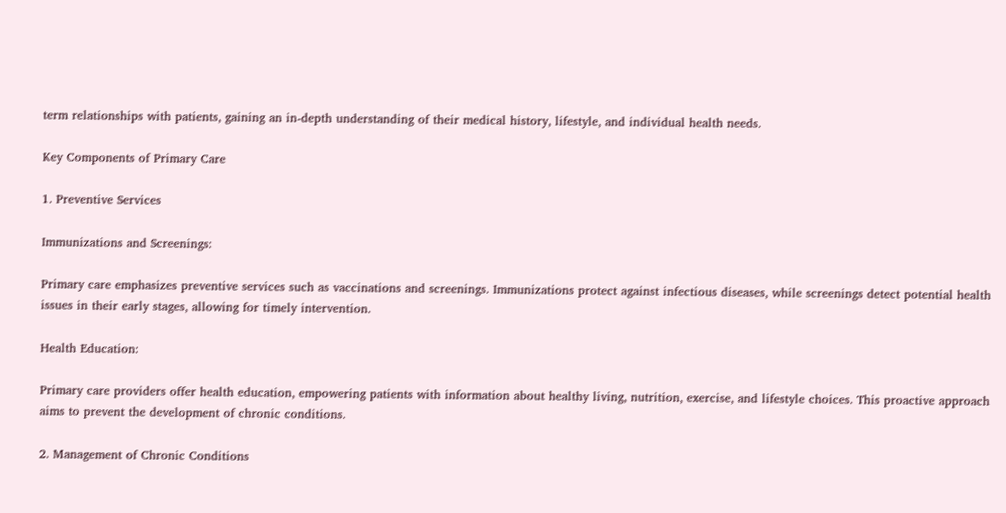term relationships with patients, gaining an in-depth understanding of their medical history, lifestyle, and individual health needs.

Key Components of Primary Care

1. Preventive Services

Immunizations and Screenings:

Primary care emphasizes preventive services such as vaccinations and screenings. Immunizations protect against infectious diseases, while screenings detect potential health issues in their early stages, allowing for timely intervention.

Health Education:

Primary care providers offer health education, empowering patients with information about healthy living, nutrition, exercise, and lifestyle choices. This proactive approach aims to prevent the development of chronic conditions.

2. Management of Chronic Conditions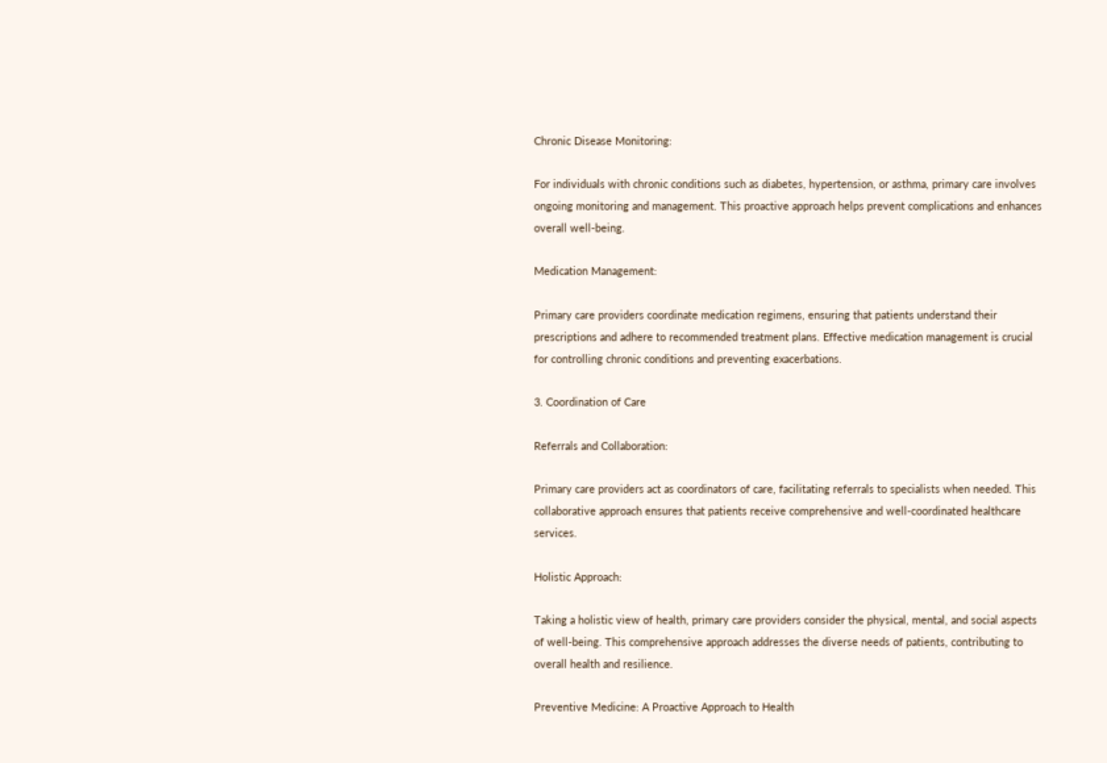Chronic Disease Monitoring:

For individuals with chronic conditions such as diabetes, hypertension, or asthma, primary care involves ongoing monitoring and management. This proactive approach helps prevent complications and enhances overall well-being.

Medication Management:

Primary care providers coordinate medication regimens, ensuring that patients understand their prescriptions and adhere to recommended treatment plans. Effective medication management is crucial for controlling chronic conditions and preventing exacerbations.

3. Coordination of Care

Referrals and Collaboration:

Primary care providers act as coordinators of care, facilitating referrals to specialists when needed. This collaborative approach ensures that patients receive comprehensive and well-coordinated healthcare services.

Holistic Approach:

Taking a holistic view of health, primary care providers consider the physical, mental, and social aspects of well-being. This comprehensive approach addresses the diverse needs of patients, contributing to overall health and resilience.

Preventive Medicine: A Proactive Approach to Health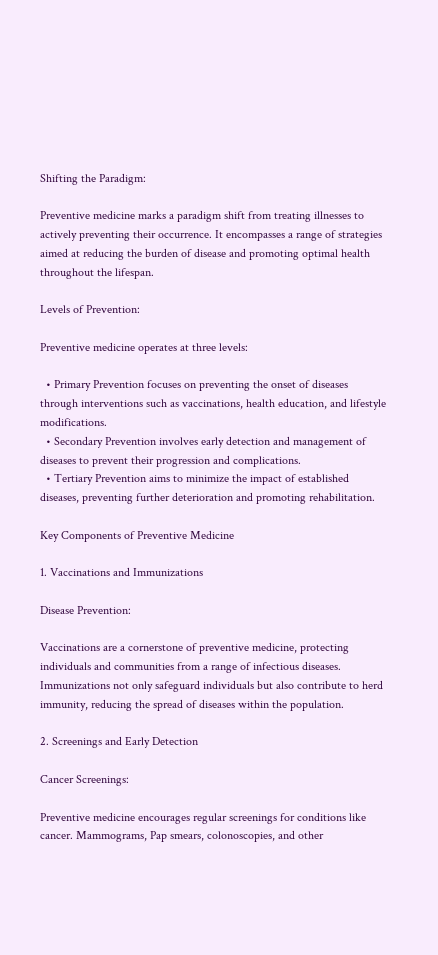Shifting the Paradigm:

Preventive medicine marks a paradigm shift from treating illnesses to actively preventing their occurrence. It encompasses a range of strategies aimed at reducing the burden of disease and promoting optimal health throughout the lifespan.

Levels of Prevention:

Preventive medicine operates at three levels:

  • Primary Prevention focuses on preventing the onset of diseases through interventions such as vaccinations, health education, and lifestyle modifications.
  • Secondary Prevention involves early detection and management of diseases to prevent their progression and complications.
  • Tertiary Prevention aims to minimize the impact of established diseases, preventing further deterioration and promoting rehabilitation.

Key Components of Preventive Medicine

1. Vaccinations and Immunizations

Disease Prevention:

Vaccinations are a cornerstone of preventive medicine, protecting individuals and communities from a range of infectious diseases. Immunizations not only safeguard individuals but also contribute to herd immunity, reducing the spread of diseases within the population.

2. Screenings and Early Detection

Cancer Screenings:

Preventive medicine encourages regular screenings for conditions like cancer. Mammograms, Pap smears, colonoscopies, and other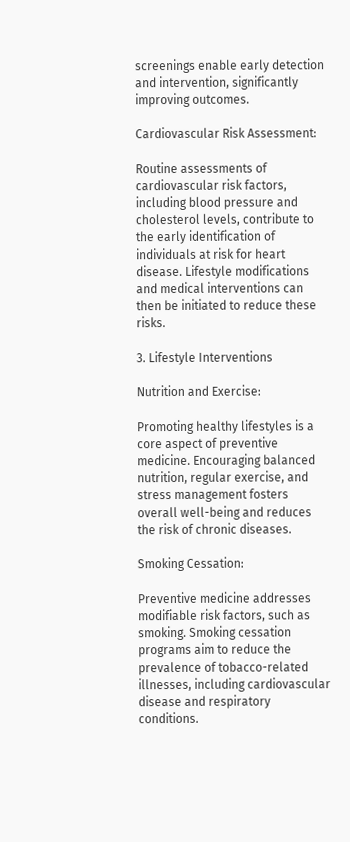screenings enable early detection and intervention, significantly improving outcomes.

Cardiovascular Risk Assessment:

Routine assessments of cardiovascular risk factors, including blood pressure and cholesterol levels, contribute to the early identification of individuals at risk for heart disease. Lifestyle modifications and medical interventions can then be initiated to reduce these risks.

3. Lifestyle Interventions

Nutrition and Exercise:

Promoting healthy lifestyles is a core aspect of preventive medicine. Encouraging balanced nutrition, regular exercise, and stress management fosters overall well-being and reduces the risk of chronic diseases.

Smoking Cessation:

Preventive medicine addresses modifiable risk factors, such as smoking. Smoking cessation programs aim to reduce the prevalence of tobacco-related illnesses, including cardiovascular disease and respiratory conditions.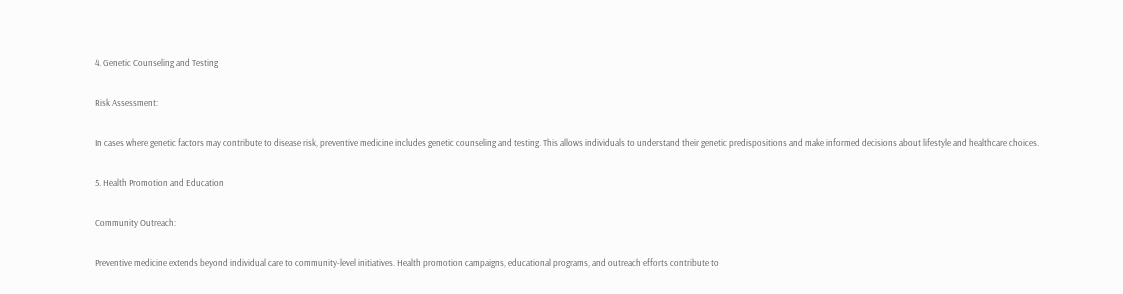4. Genetic Counseling and Testing

Risk Assessment:

In cases where genetic factors may contribute to disease risk, preventive medicine includes genetic counseling and testing. This allows individuals to understand their genetic predispositions and make informed decisions about lifestyle and healthcare choices.

5. Health Promotion and Education

Community Outreach:

Preventive medicine extends beyond individual care to community-level initiatives. Health promotion campaigns, educational programs, and outreach efforts contribute to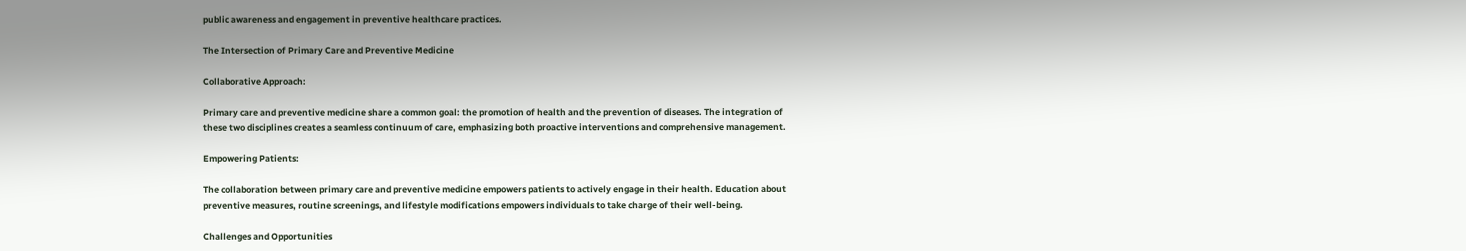public awareness and engagement in preventive healthcare practices.

The Intersection of Primary Care and Preventive Medicine

Collaborative Approach:

Primary care and preventive medicine share a common goal: the promotion of health and the prevention of diseases. The integration of these two disciplines creates a seamless continuum of care, emphasizing both proactive interventions and comprehensive management.

Empowering Patients:

The collaboration between primary care and preventive medicine empowers patients to actively engage in their health. Education about preventive measures, routine screenings, and lifestyle modifications empowers individuals to take charge of their well-being.

Challenges and Opportunities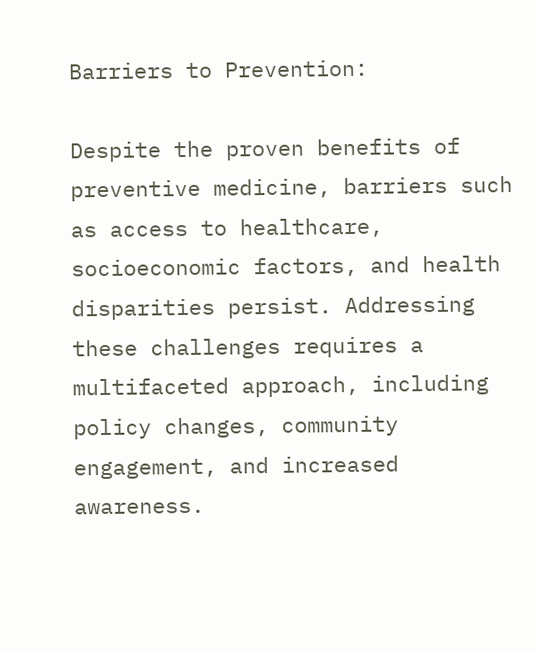Barriers to Prevention:

Despite the proven benefits of preventive medicine, barriers such as access to healthcare, socioeconomic factors, and health disparities persist. Addressing these challenges requires a multifaceted approach, including policy changes, community engagement, and increased awareness.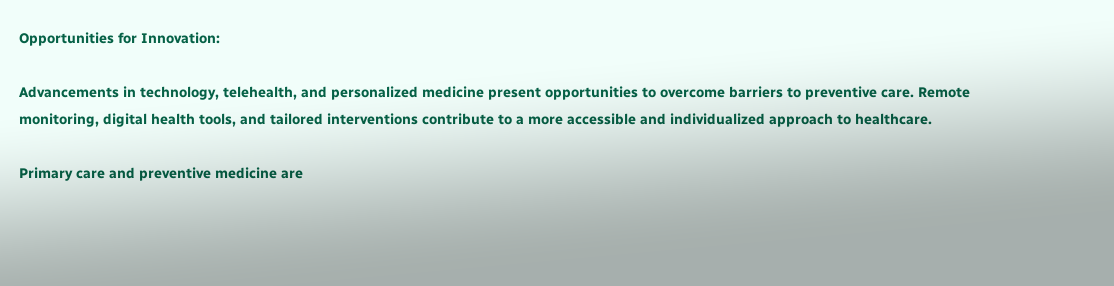Opportunities for Innovation:

Advancements in technology, telehealth, and personalized medicine present opportunities to overcome barriers to preventive care. Remote monitoring, digital health tools, and tailored interventions contribute to a more accessible and individualized approach to healthcare.

Primary care and preventive medicine are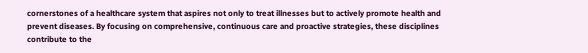cornerstones of a healthcare system that aspires not only to treat illnesses but to actively promote health and prevent diseases. By focusing on comprehensive, continuous care and proactive strategies, these disciplines contribute to the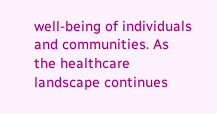well-being of individuals and communities. As the healthcare landscape continues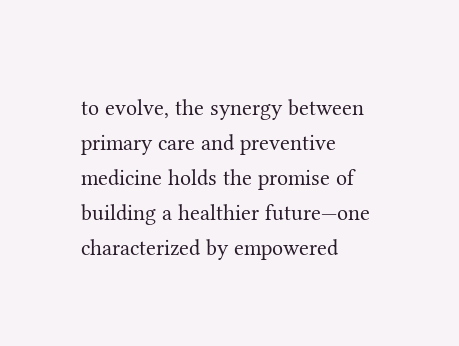to evolve, the synergy between primary care and preventive medicine holds the promise of building a healthier future—one characterized by empowered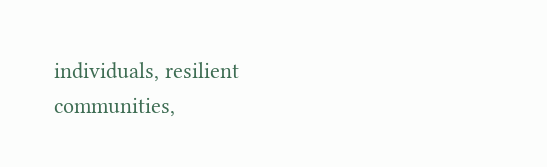individuals, resilient communities,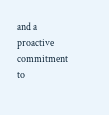and a proactive commitment to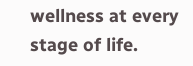wellness at every stage of life.